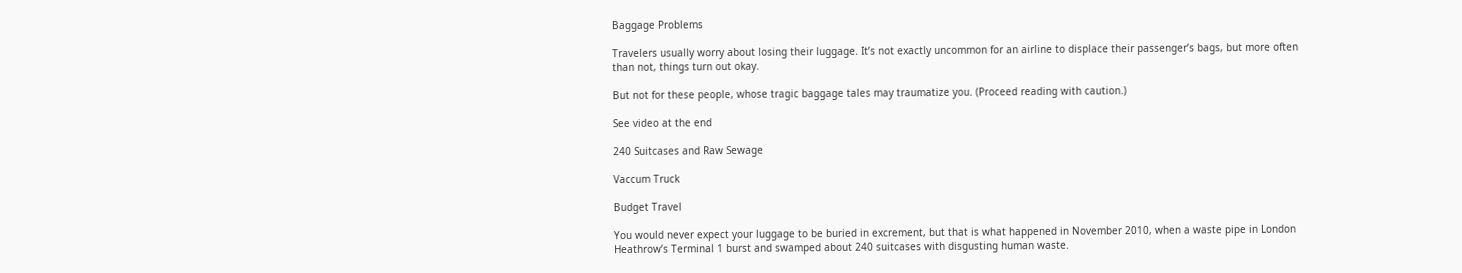Baggage Problems

Travelers usually worry about losing their luggage. It’s not exactly uncommon for an airline to displace their passenger’s bags, but more often than not, things turn out okay.

But not for these people, whose tragic baggage tales may traumatize you. (Proceed reading with caution.)

See video at the end

240 Suitcases and Raw Sewage

Vaccum Truck

Budget Travel

You would never expect your luggage to be buried in excrement, but that is what happened in November 2010, when a waste pipe in London Heathrow’s Terminal 1 burst and swamped about 240 suitcases with disgusting human waste.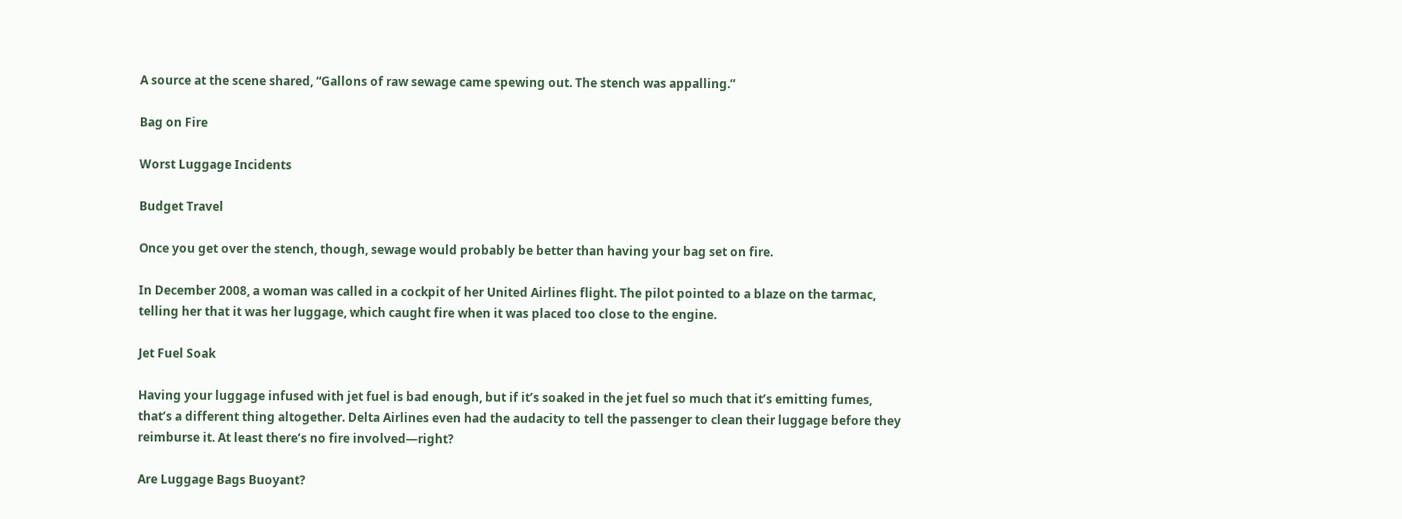A source at the scene shared, “Gallons of raw sewage came spewing out. The stench was appalling.”

Bag on Fire

Worst Luggage Incidents

Budget Travel

Once you get over the stench, though, sewage would probably be better than having your bag set on fire.

In December 2008, a woman was called in a cockpit of her United Airlines flight. The pilot pointed to a blaze on the tarmac, telling her that it was her luggage, which caught fire when it was placed too close to the engine.

Jet Fuel Soak

Having your luggage infused with jet fuel is bad enough, but if it’s soaked in the jet fuel so much that it’s emitting fumes, that’s a different thing altogether. Delta Airlines even had the audacity to tell the passenger to clean their luggage before they reimburse it. At least there’s no fire involved—right?

Are Luggage Bags Buoyant?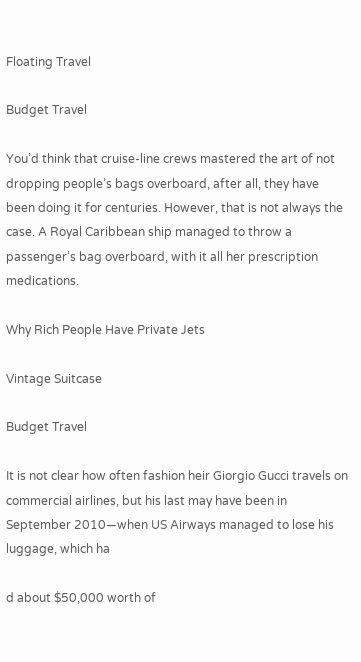Floating Travel

Budget Travel

You’d think that cruise-line crews mastered the art of not dropping people’s bags overboard, after all, they have been doing it for centuries. However, that is not always the case. A Royal Caribbean ship managed to throw a passenger’s bag overboard, with it all her prescription medications.

Why Rich People Have Private Jets

Vintage Suitcase

Budget Travel

It is not clear how often fashion heir Giorgio Gucci travels on commercial airlines, but his last may have been in September 2010—when US Airways managed to lose his luggage, which ha

d about $50,000 worth of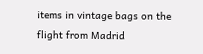items in vintage bags on the flight from Madrid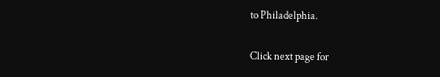to Philadelphia.

Click next page for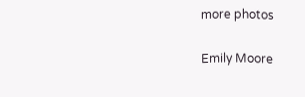more photos

Emily Moore